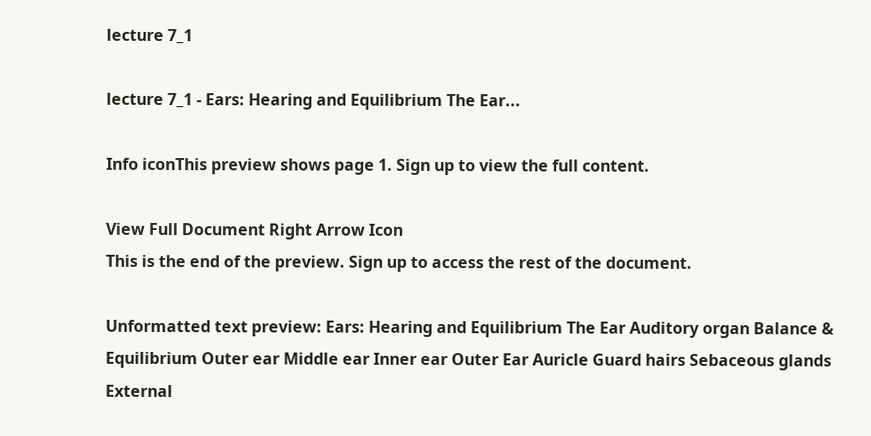lecture 7_1

lecture 7_1 - Ears: Hearing and Equilibrium The Ear...

Info iconThis preview shows page 1. Sign up to view the full content.

View Full Document Right Arrow Icon
This is the end of the preview. Sign up to access the rest of the document.

Unformatted text preview: Ears: Hearing and Equilibrium The Ear Auditory organ Balance & Equilibrium Outer ear Middle ear Inner ear Outer Ear Auricle Guard hairs Sebaceous glands External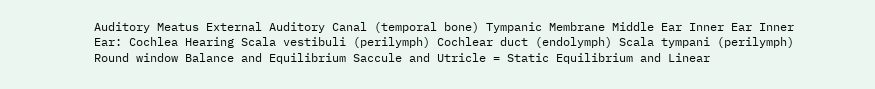Auditory Meatus External Auditory Canal (temporal bone) Tympanic Membrane Middle Ear Inner Ear Inner Ear: Cochlea Hearing Scala vestibuli (perilymph) Cochlear duct (endolymph) Scala tympani (perilymph) Round window Balance and Equilibrium Saccule and Utricle = Static Equilibrium and Linear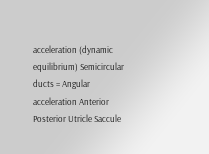acceleration (dynamic equilibrium) Semicircular ducts = Angular acceleration Anterior Posterior Utricle Saccule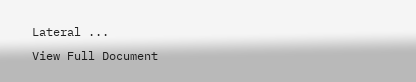Lateral ...
View Full Document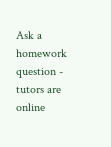Ask a homework question - tutors are online